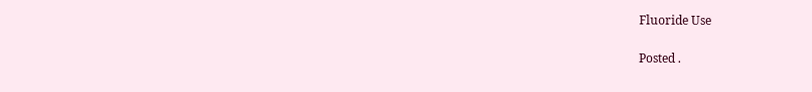Fluoride Use

Posted .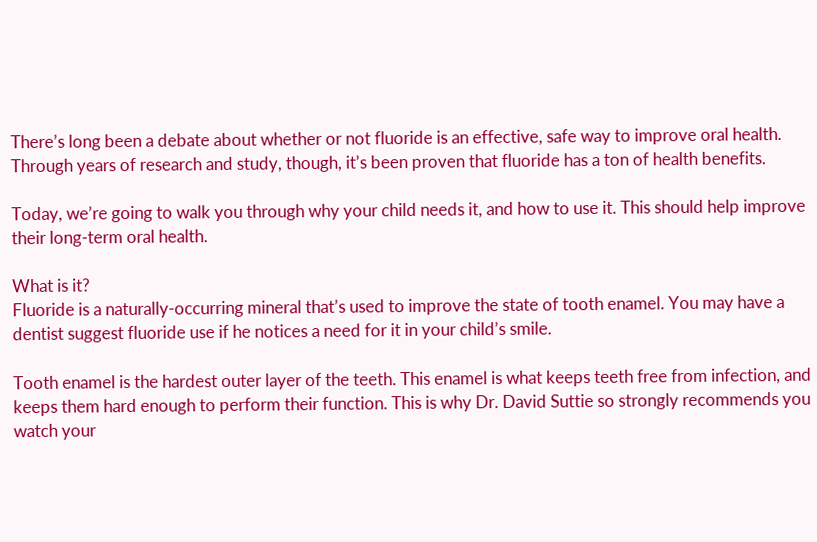There’s long been a debate about whether or not fluoride is an effective, safe way to improve oral health. Through years of research and study, though, it’s been proven that fluoride has a ton of health benefits.

Today, we’re going to walk you through why your child needs it, and how to use it. This should help improve their long-term oral health.

What is it?
Fluoride is a naturally-occurring mineral that’s used to improve the state of tooth enamel. You may have a dentist suggest fluoride use if he notices a need for it in your child’s smile.

Tooth enamel is the hardest outer layer of the teeth. This enamel is what keeps teeth free from infection, and keeps them hard enough to perform their function. This is why Dr. David Suttie so strongly recommends you watch your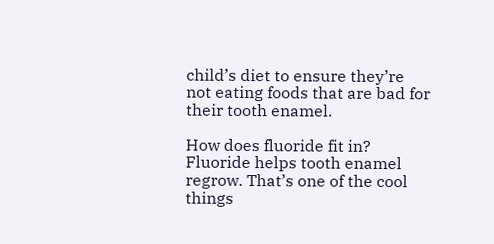child’s diet to ensure they’re not eating foods that are bad for their tooth enamel.

How does fluoride fit in?
Fluoride helps tooth enamel regrow. That’s one of the cool things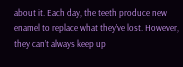about it. Each day, the teeth produce new enamel to replace what they’ve lost. However, they can’t always keep up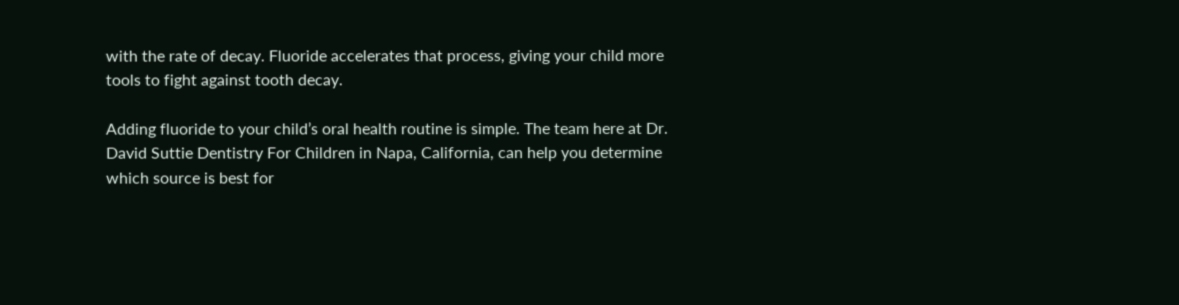with the rate of decay. Fluoride accelerates that process, giving your child more tools to fight against tooth decay.

Adding fluoride to your child’s oral health routine is simple. The team here at Dr. David Suttie Dentistry For Children in Napa, California, can help you determine which source is best for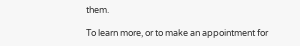them.

To learn more, or to make an appointment for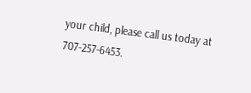your child, please call us today at 707-257-6453.